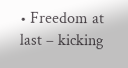• Freedom at last – kicking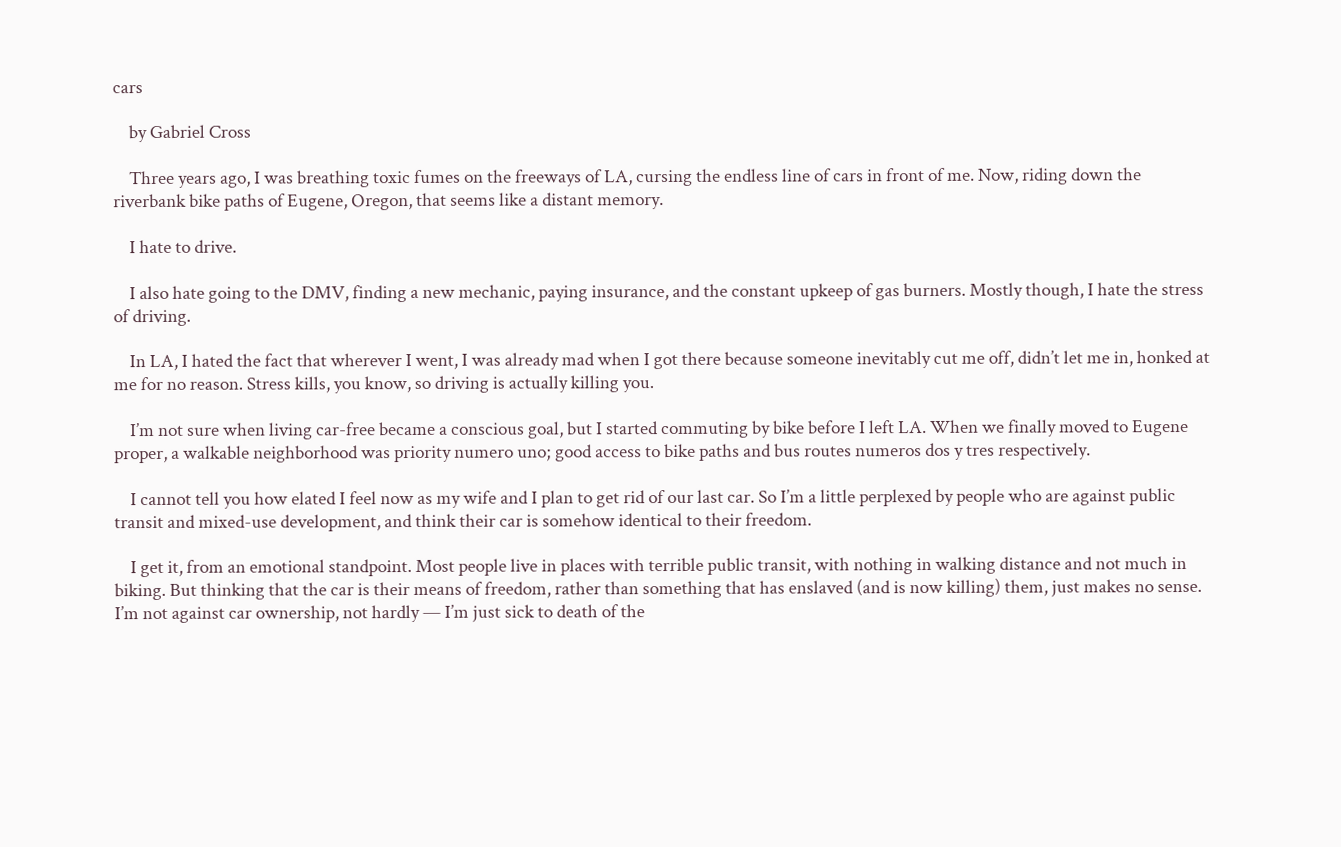cars

    by Gabriel Cross

    Three years ago, I was breathing toxic fumes on the freeways of LA, cursing the endless line of cars in front of me. Now, riding down the riverbank bike paths of Eugene, Oregon, that seems like a distant memory.

    I hate to drive.

    I also hate going to the DMV, finding a new mechanic, paying insurance, and the constant upkeep of gas burners. Mostly though, I hate the stress of driving.

    In LA, I hated the fact that wherever I went, I was already mad when I got there because someone inevitably cut me off, didn’t let me in, honked at me for no reason. Stress kills, you know, so driving is actually killing you.

    I’m not sure when living car-free became a conscious goal, but I started commuting by bike before I left LA. When we finally moved to Eugene proper, a walkable neighborhood was priority numero uno; good access to bike paths and bus routes numeros dos y tres respectively.

    I cannot tell you how elated I feel now as my wife and I plan to get rid of our last car. So I’m a little perplexed by people who are against public transit and mixed-use development, and think their car is somehow identical to their freedom.

    I get it, from an emotional standpoint. Most people live in places with terrible public transit, with nothing in walking distance and not much in biking. But thinking that the car is their means of freedom, rather than something that has enslaved (and is now killing) them, just makes no sense. I’m not against car ownership, not hardly — I’m just sick to death of the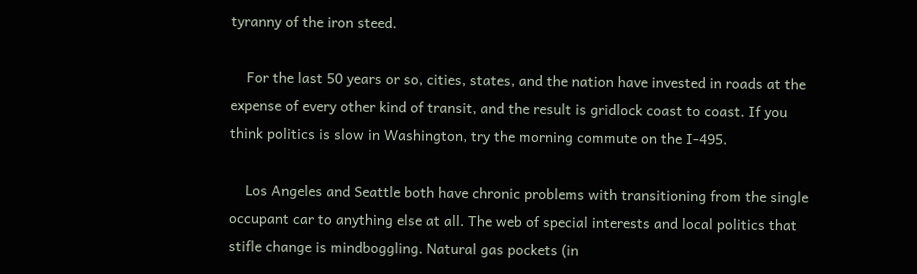tyranny of the iron steed.

    For the last 50 years or so, cities, states, and the nation have invested in roads at the expense of every other kind of transit, and the result is gridlock coast to coast. If you think politics is slow in Washington, try the morning commute on the I-495.

    Los Angeles and Seattle both have chronic problems with transitioning from the single occupant car to anything else at all. The web of special interests and local politics that stifle change is mindboggling. Natural gas pockets (in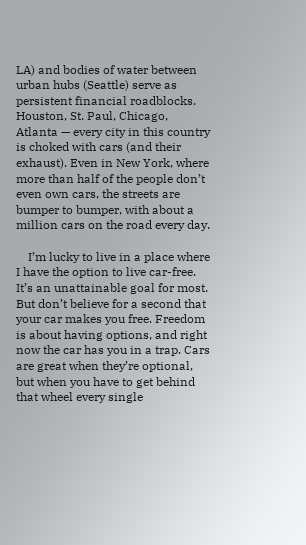LA) and bodies of water between urban hubs (Seattle) serve as persistent financial roadblocks. Houston, St. Paul, Chicago, Atlanta — every city in this country is choked with cars (and their exhaust). Even in New York, where more than half of the people don’t even own cars, the streets are bumper to bumper, with about a million cars on the road every day.

    I’m lucky to live in a place where I have the option to live car-free. It’s an unattainable goal for most. But don’t believe for a second that your car makes you free. Freedom is about having options, and right now the car has you in a trap. Cars are great when they’re optional, but when you have to get behind that wheel every single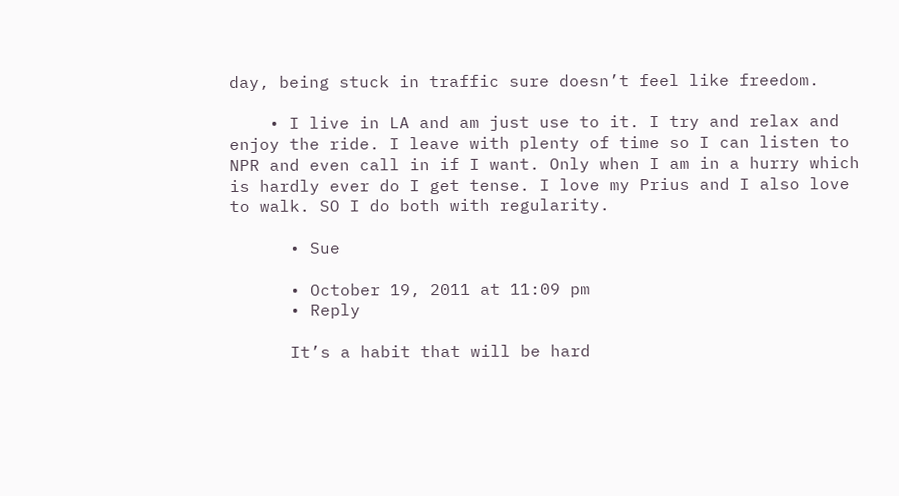day, being stuck in traffic sure doesn’t feel like freedom.

    • I live in LA and am just use to it. I try and relax and enjoy the ride. I leave with plenty of time so I can listen to NPR and even call in if I want. Only when I am in a hurry which is hardly ever do I get tense. I love my Prius and I also love to walk. SO I do both with regularity.

      • Sue

      • October 19, 2011 at 11:09 pm
      • Reply

      It’s a habit that will be hard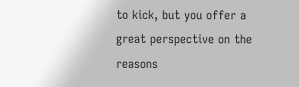to kick, but you offer a great perspective on the reasons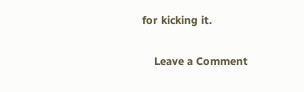for kicking it.

    Leave a Comment